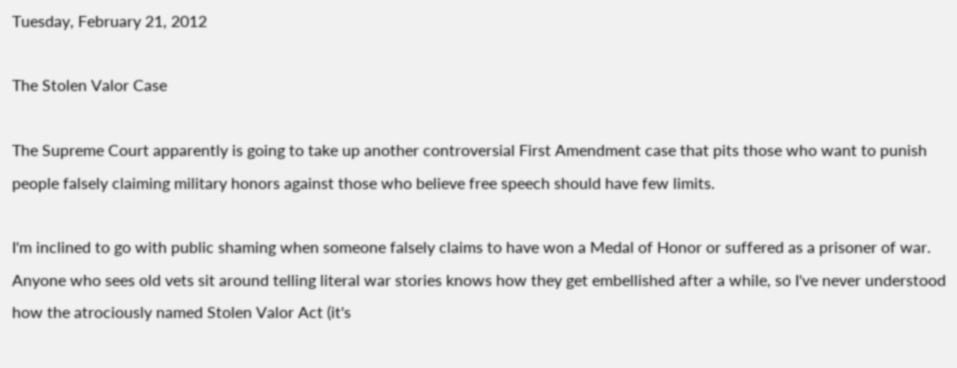Tuesday, February 21, 2012

The Stolen Valor Case

The Supreme Court apparently is going to take up another controversial First Amendment case that pits those who want to punish people falsely claiming military honors against those who believe free speech should have few limits.

I'm inclined to go with public shaming when someone falsely claims to have won a Medal of Honor or suffered as a prisoner of war.  Anyone who sees old vets sit around telling literal war stories knows how they get embellished after a while, so I've never understood how the atrociously named Stolen Valor Act (it's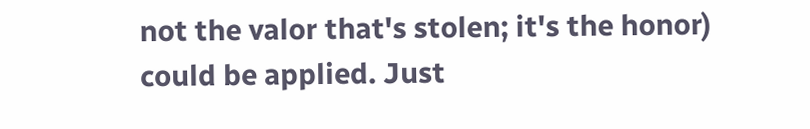not the valor that's stolen; it's the honor) could be applied. Just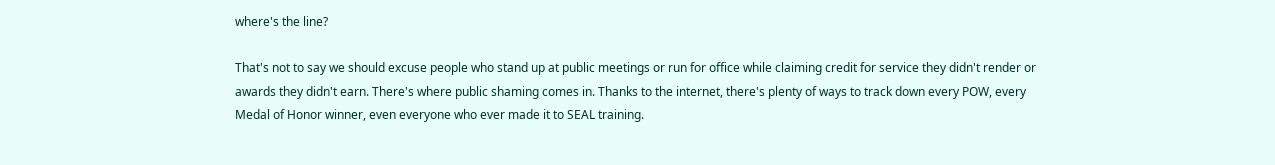where's the line?

That's not to say we should excuse people who stand up at public meetings or run for office while claiming credit for service they didn't render or awards they didn't earn. There's where public shaming comes in. Thanks to the internet, there's plenty of ways to track down every POW, every Medal of Honor winner, even everyone who ever made it to SEAL training.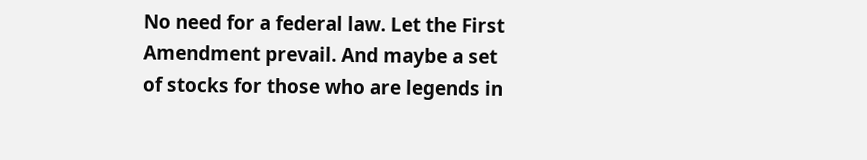No need for a federal law. Let the First Amendment prevail. And maybe a set of stocks for those who are legends in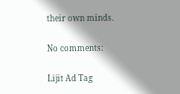their own minds.

No comments:

Lijit Ad Tag